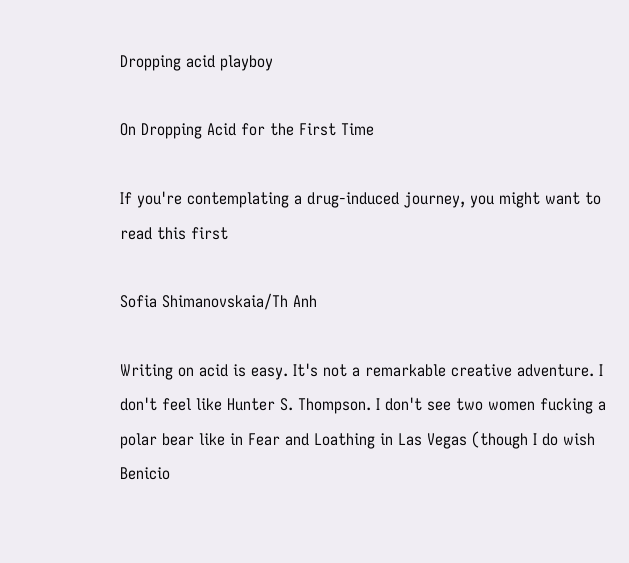Dropping acid playboy

On Dropping Acid for the First Time

If you're contemplating a drug-induced journey, you might want to read this first

Sofia Shimanovskaia/Th Anh

Writing on acid is easy. It's not a remarkable creative adventure. I don't feel like Hunter S. Thompson. I don't see two women fucking a polar bear like in Fear and Loathing in Las Vegas (though I do wish Benicio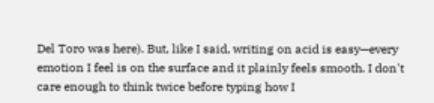Del Toro was here). But, like I said, writing on acid is easy—every emotion I feel is on the surface and it plainly feels smooth. I don't care enough to think twice before typing how I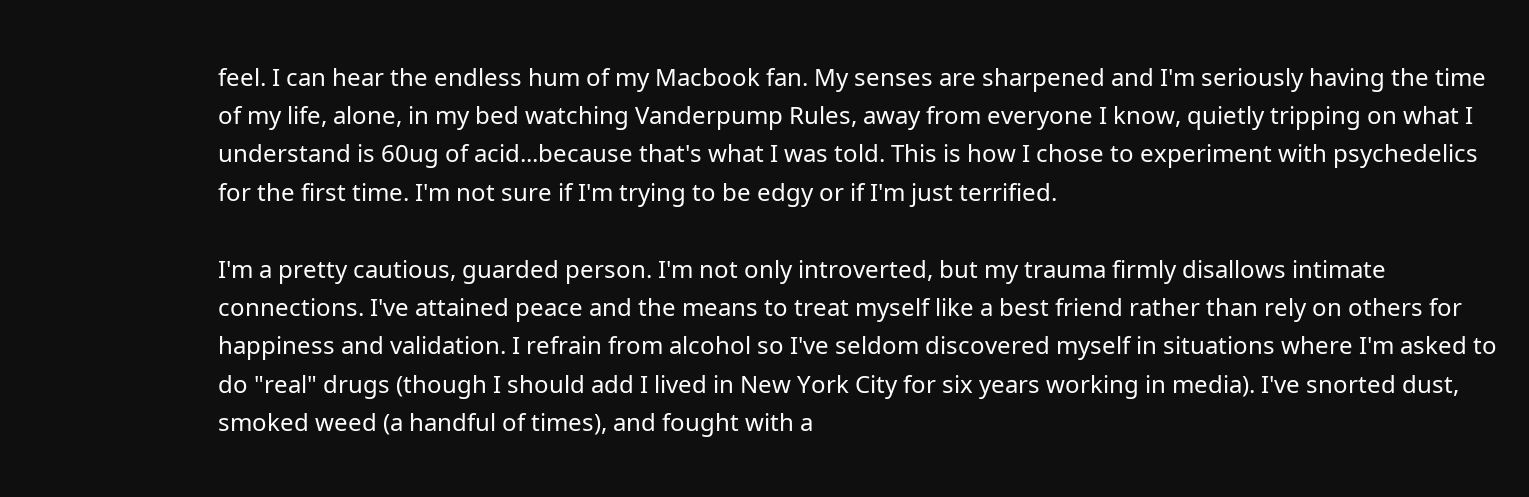feel. I can hear the endless hum of my Macbook fan. My senses are sharpened and I'm seriously having the time of my life, alone, in my bed watching Vanderpump Rules, away from everyone I know, quietly tripping on what I understand is 60ug of acid...because that's what I was told. This is how I chose to experiment with psychedelics for the first time. I'm not sure if I'm trying to be edgy or if I'm just terrified.

I'm a pretty cautious, guarded person. I'm not only introverted, but my trauma firmly disallows intimate connections. I've attained peace and the means to treat myself like a best friend rather than rely on others for happiness and validation. I refrain from alcohol so I've seldom discovered myself in situations where I'm asked to do "real" drugs (though I should add I lived in New York City for six years working in media). I've snorted dust, smoked weed (a handful of times), and fought with a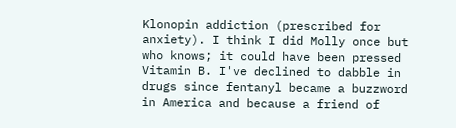Klonopin addiction (prescribed for anxiety). I think I did Molly once but who knows; it could have been pressed Vitamin B. I've declined to dabble in drugs since fentanyl became a buzzword in America and because a friend of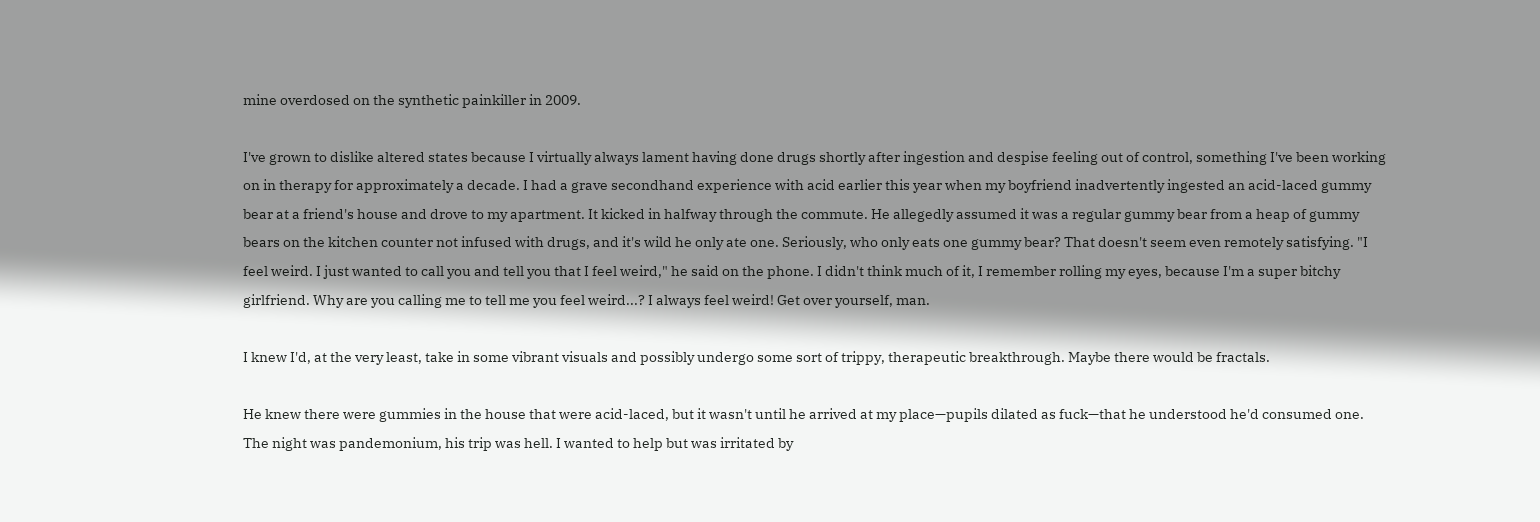mine overdosed on the synthetic painkiller in 2009.

I've grown to dislike altered states because I virtually always lament having done drugs shortly after ingestion and despise feeling out of control, something I've been working on in therapy for approximately a decade. I had a grave secondhand experience with acid earlier this year when my boyfriend inadvertently ingested an acid-laced gummy bear at a friend's house and drove to my apartment. It kicked in halfway through the commute. He allegedly assumed it was a regular gummy bear from a heap of gummy bears on the kitchen counter not infused with drugs, and it's wild he only ate one. Seriously, who only eats one gummy bear? That doesn't seem even remotely satisfying. "I feel weird. I just wanted to call you and tell you that I feel weird," he said on the phone. I didn't think much of it, I remember rolling my eyes, because I'm a super bitchy girlfriend. Why are you calling me to tell me you feel weird...? I always feel weird! Get over yourself, man.

I knew I'd, at the very least, take in some vibrant visuals and possibly undergo some sort of trippy, therapeutic breakthrough. Maybe there would be fractals.

He knew there were gummies in the house that were acid-laced, but it wasn't until he arrived at my place—pupils dilated as fuck—that he understood he'd consumed one. The night was pandemonium, his trip was hell. I wanted to help but was irritated by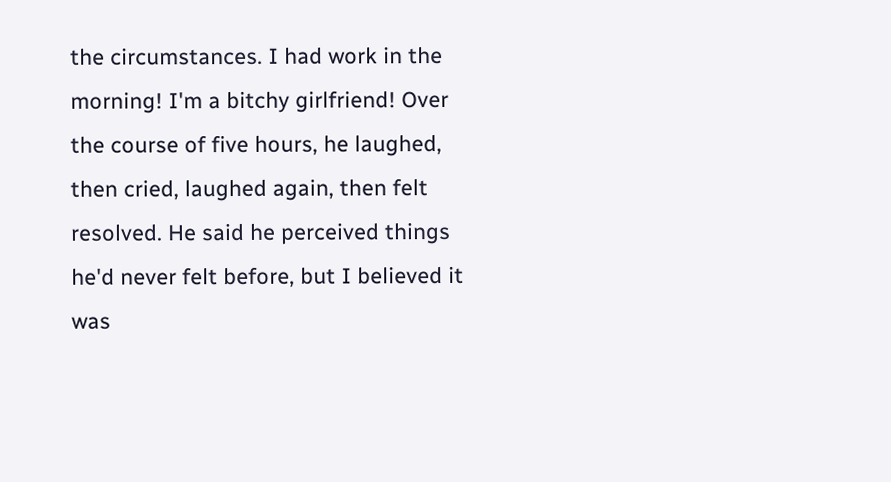the circumstances. I had work in the morning! I'm a bitchy girlfriend! Over the course of five hours, he laughed, then cried, laughed again, then felt resolved. He said he perceived things he'd never felt before, but I believed it was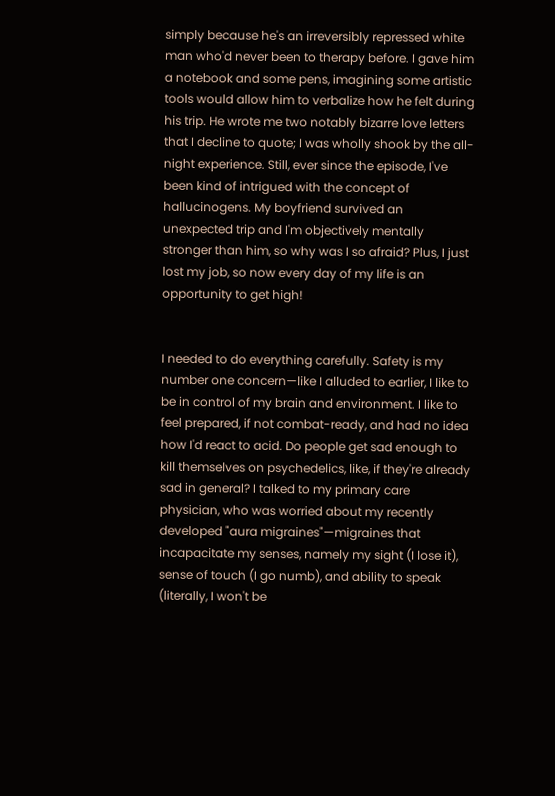simply because he's an irreversibly repressed white man who'd never been to therapy before. I gave him a notebook and some pens, imagining some artistic tools would allow him to verbalize how he felt during his trip. He wrote me two notably bizarre love letters that I decline to quote; I was wholly shook by the all-night experience. Still, ever since the episode, I've been kind of intrigued with the concept of hallucinogens. My boyfriend survived an unexpected trip and I'm objectively mentally stronger than him, so why was I so afraid? Plus, I just lost my job, so now every day of my life is an opportunity to get high!


I needed to do everything carefully. Safety is my number one concern—like I alluded to earlier, I like to be in control of my brain and environment. I like to feel prepared, if not combat-ready, and had no idea how I'd react to acid. Do people get sad enough to kill themselves on psychedelics, like, if they're already sad in general? I talked to my primary care physician, who was worried about my recently developed "aura migraines"—migraines that incapacitate my senses, namely my sight (I lose it), sense of touch (I go numb), and ability to speak (literally, I won't be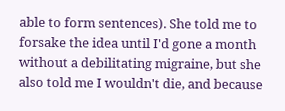able to form sentences). She told me to forsake the idea until I'd gone a month without a debilitating migraine, but she also told me I wouldn't die, and because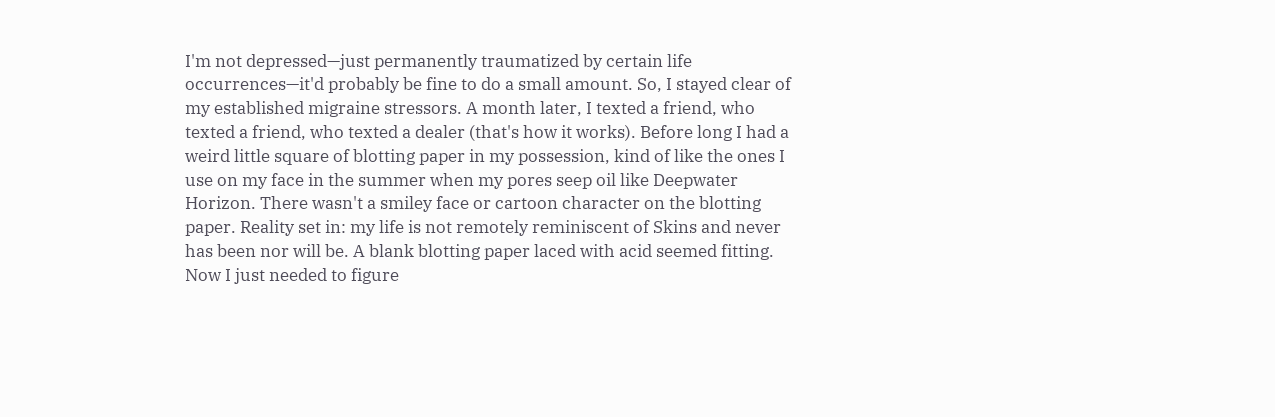I'm not depressed—just permanently traumatized by certain life occurrences—it'd probably be fine to do a small amount. So, I stayed clear of my established migraine stressors. A month later, I texted a friend, who texted a friend, who texted a dealer (that's how it works). Before long I had a weird little square of blotting paper in my possession, kind of like the ones I use on my face in the summer when my pores seep oil like Deepwater Horizon. There wasn't a smiley face or cartoon character on the blotting paper. Reality set in: my life is not remotely reminiscent of Skins and never has been nor will be. A blank blotting paper laced with acid seemed fitting. Now I just needed to figure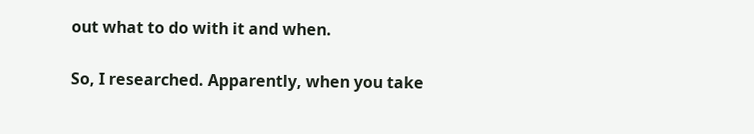out what to do with it and when.

So, I researched. Apparently, when you take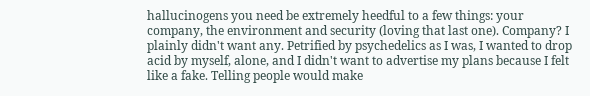hallucinogens you need be extremely heedful to a few things: your company, the environment and security (loving that last one). Company? I plainly didn't want any. Petrified by psychedelics as I was, I wanted to drop acid by myself, alone, and I didn't want to advertise my plans because I felt like a fake. Telling people would make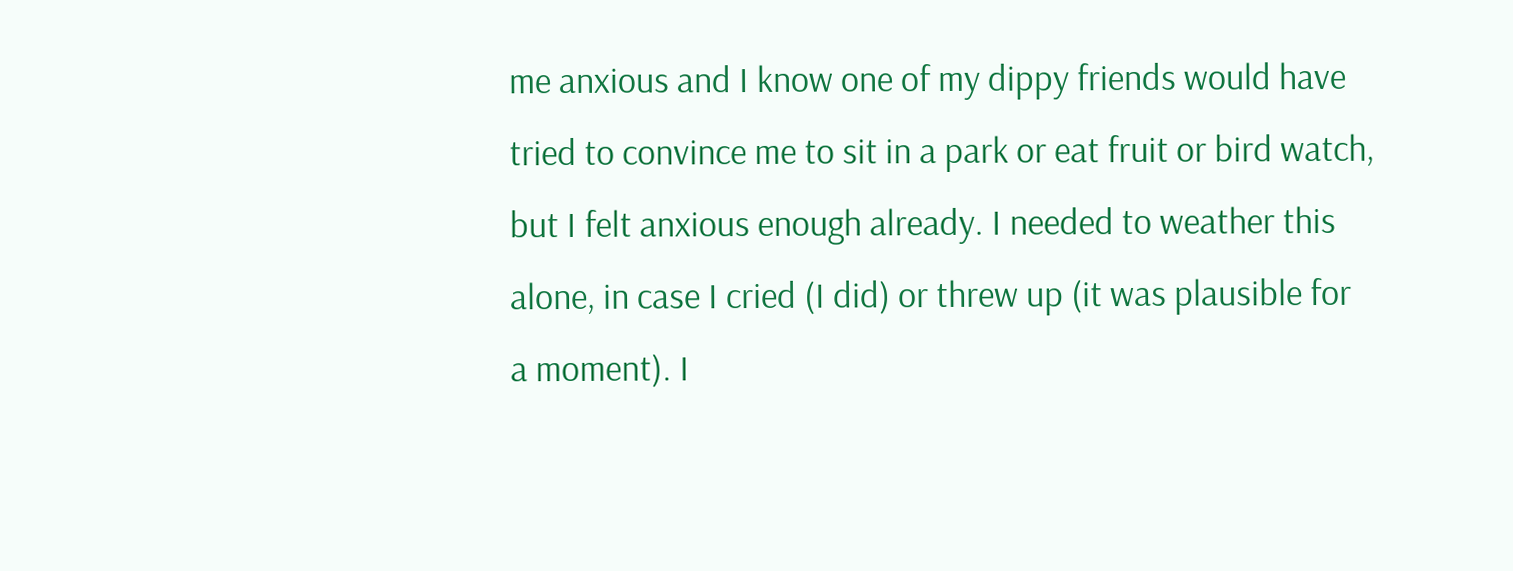me anxious and I know one of my dippy friends would have tried to convince me to sit in a park or eat fruit or bird watch, but I felt anxious enough already. I needed to weather this alone, in case I cried (I did) or threw up (it was plausible for a moment). I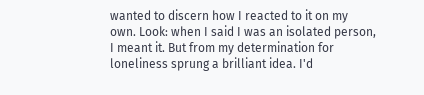wanted to discern how I reacted to it on my own. Look: when I said I was an isolated person, I meant it. But from my determination for loneliness sprung a brilliant idea. I'd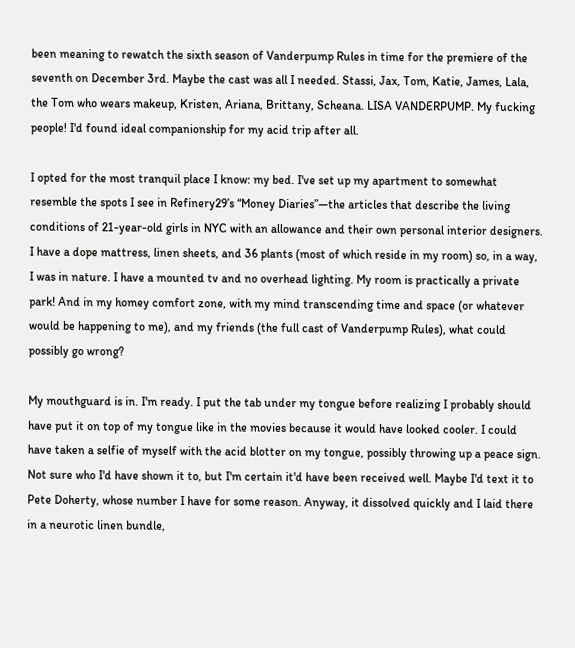been meaning to rewatch the sixth season of Vanderpump Rules in time for the premiere of the seventh on December 3rd. Maybe the cast was all I needed. Stassi, Jax, Tom, Katie, James, Lala, the Tom who wears makeup, Kristen, Ariana, Brittany, Scheana. LISA VANDERPUMP. My fucking people! I'd found ideal companionship for my acid trip after all.

I opted for the most tranquil place I know: my bed. I've set up my apartment to somewhat resemble the spots I see in Refinery29’s “Money Diaries”—the articles that describe the living conditions of 21-year-old girls in NYC with an allowance and their own personal interior designers. I have a dope mattress, linen sheets, and 36 plants (most of which reside in my room) so, in a way, I was in nature. I have a mounted tv and no overhead lighting. My room is practically a private park! And in my homey comfort zone, with my mind transcending time and space (or whatever would be happening to me), and my friends (the full cast of Vanderpump Rules), what could possibly go wrong?

My mouthguard is in. I'm ready. I put the tab under my tongue before realizing I probably should have put it on top of my tongue like in the movies because it would have looked cooler. I could have taken a selfie of myself with the acid blotter on my tongue, possibly throwing up a peace sign. Not sure who I'd have shown it to, but I'm certain it'd have been received well. Maybe I'd text it to Pete Doherty, whose number I have for some reason. Anyway, it dissolved quickly and I laid there in a neurotic linen bundle,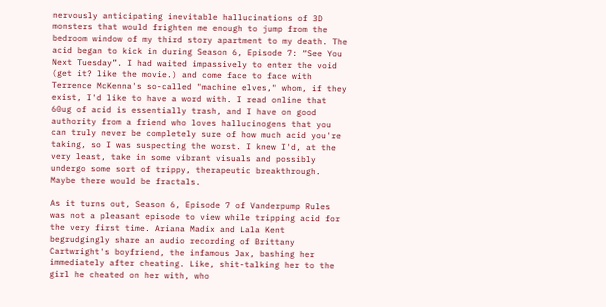nervously anticipating inevitable hallucinations of 3D monsters that would frighten me enough to jump from the bedroom window of my third story apartment to my death. The acid began to kick in during Season 6, Episode 7: “See You Next Tuesday”. I had waited impassively to enter the void (get it? like the movie.) and come face to face with Terrence McKenna's so-called "machine elves," whom, if they exist, I'd like to have a word with. I read online that 60ug of acid is essentially trash, and I have on good authority from a friend who loves hallucinogens that you can truly never be completely sure of how much acid you're taking, so I was suspecting the worst. I knew I'd, at the very least, take in some vibrant visuals and possibly undergo some sort of trippy, therapeutic breakthrough. Maybe there would be fractals.

As it turns out, Season 6, Episode 7 of Vanderpump Rules was not a pleasant episode to view while tripping acid for the very first time. Ariana Madix and Lala Kent begrudgingly share an audio recording of Brittany Cartwright's boyfriend, the infamous Jax, bashing her immediately after cheating. Like, shit-talking her to the girl he cheated on her with, who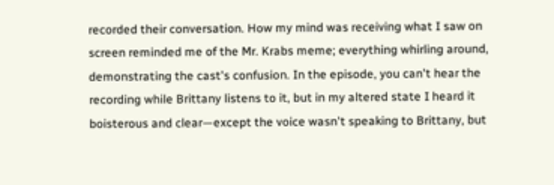recorded their conversation. How my mind was receiving what I saw on screen reminded me of the Mr. Krabs meme; everything whirling around, demonstrating the cast's confusion. In the episode, you can't hear the recording while Brittany listens to it, but in my altered state I heard it boisterous and clear—except the voice wasn't speaking to Brittany, but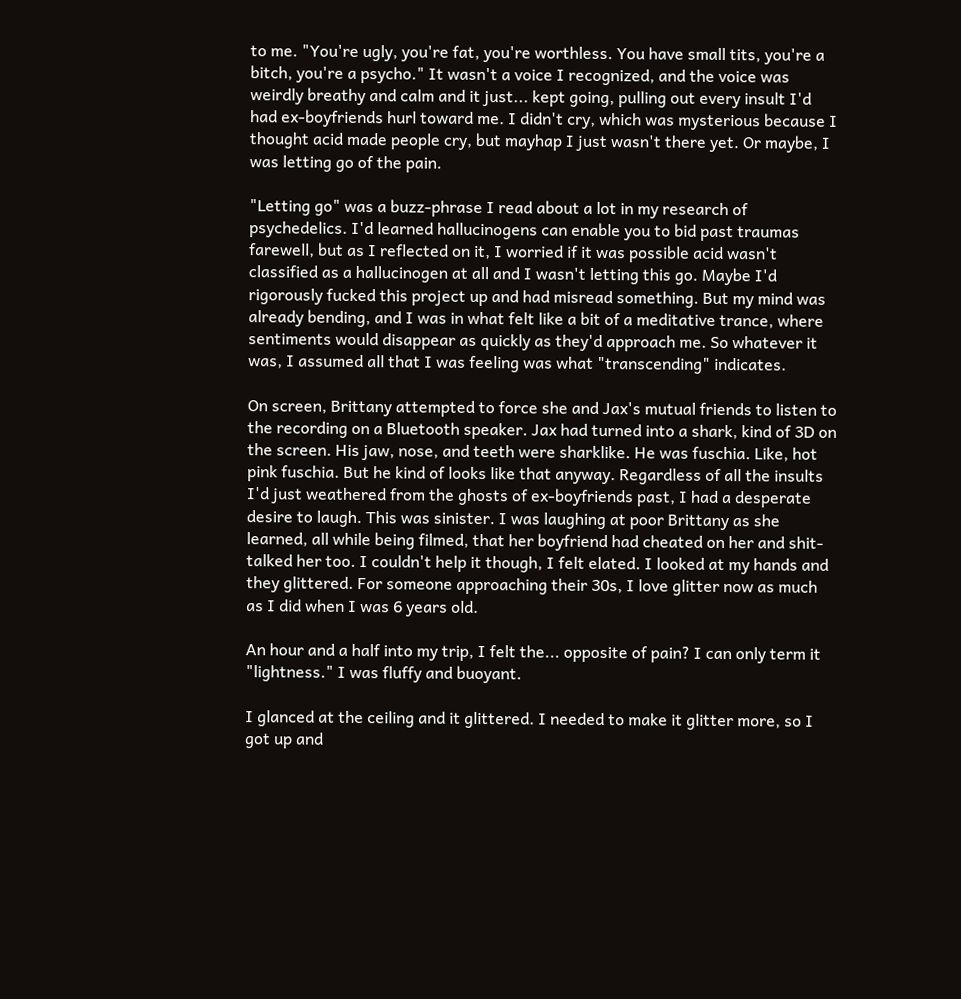to me. "You're ugly, you're fat, you're worthless. You have small tits, you're a bitch, you're a psycho." It wasn't a voice I recognized, and the voice was weirdly breathy and calm and it just... kept going, pulling out every insult I'd had ex-boyfriends hurl toward me. I didn't cry, which was mysterious because I thought acid made people cry, but mayhap I just wasn't there yet. Or maybe, I was letting go of the pain.

"Letting go" was a buzz-phrase I read about a lot in my research of psychedelics. I'd learned hallucinogens can enable you to bid past traumas farewell, but as I reflected on it, I worried if it was possible acid wasn't classified as a hallucinogen at all and I wasn't letting this go. Maybe I'd rigorously fucked this project up and had misread something. But my mind was already bending, and I was in what felt like a bit of a meditative trance, where sentiments would disappear as quickly as they'd approach me. So whatever it was, I assumed all that I was feeling was what "transcending" indicates.

On screen, Brittany attempted to force she and Jax's mutual friends to listen to the recording on a Bluetooth speaker. Jax had turned into a shark, kind of 3D on the screen. His jaw, nose, and teeth were sharklike. He was fuschia. Like, hot pink fuschia. But he kind of looks like that anyway. Regardless of all the insults I'd just weathered from the ghosts of ex-boyfriends past, I had a desperate desire to laugh. This was sinister. I was laughing at poor Brittany as she learned, all while being filmed, that her boyfriend had cheated on her and shit-talked her too. I couldn't help it though, I felt elated. I looked at my hands and they glittered. For someone approaching their 30s, I love glitter now as much as I did when I was 6 years old.

An hour and a half into my trip, I felt the... opposite of pain? I can only term it "lightness." I was fluffy and buoyant.

I glanced at the ceiling and it glittered. I needed to make it glitter more, so I got up and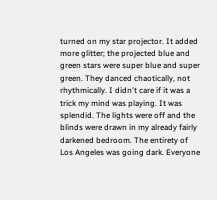turned on my star projector. It added more glitter; the projected blue and green stars were super blue and super green. They danced chaotically, not rhythmically. I didn't care if it was a trick my mind was playing. It was splendid. The lights were off and the blinds were drawn in my already fairly darkened bedroom. The entirety of Los Angeles was going dark. Everyone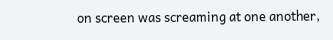on screen was screaming at one another,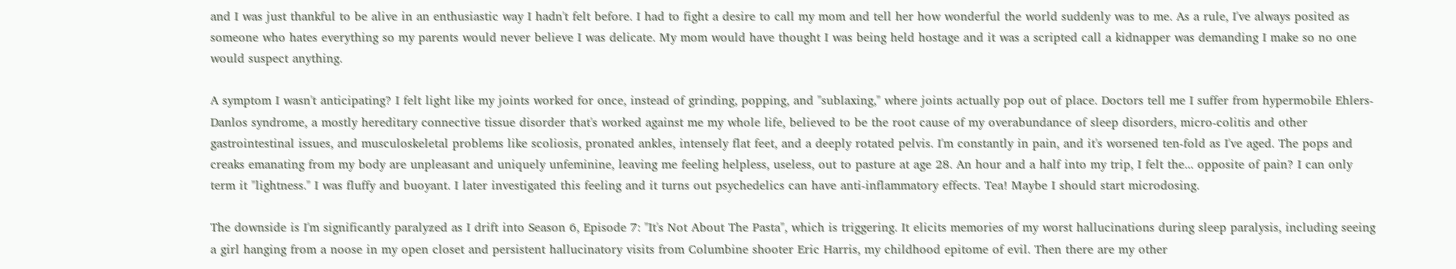and I was just thankful to be alive in an enthusiastic way I hadn't felt before. I had to fight a desire to call my mom and tell her how wonderful the world suddenly was to me. As a rule, I've always posited as someone who hates everything so my parents would never believe I was delicate. My mom would have thought I was being held hostage and it was a scripted call a kidnapper was demanding I make so no one would suspect anything.

A symptom I wasn't anticipating? I felt light like my joints worked for once, instead of grinding, popping, and "sublaxing," where joints actually pop out of place. Doctors tell me I suffer from hypermobile Ehlers-Danlos syndrome, a mostly hereditary connective tissue disorder that's worked against me my whole life, believed to be the root cause of my overabundance of sleep disorders, micro-colitis and other gastrointestinal issues, and musculoskeletal problems like scoliosis, pronated ankles, intensely flat feet, and a deeply rotated pelvis. I'm constantly in pain, and it's worsened ten-fold as I've aged. The pops and creaks emanating from my body are unpleasant and uniquely unfeminine, leaving me feeling helpless, useless, out to pasture at age 28. An hour and a half into my trip, I felt the... opposite of pain? I can only term it "lightness." I was fluffy and buoyant. I later investigated this feeling and it turns out psychedelics can have anti-inflammatory effects. Tea! Maybe I should start microdosing.

The downside is I'm significantly paralyzed as I drift into Season 6, Episode 7: "It's Not About The Pasta", which is triggering. It elicits memories of my worst hallucinations during sleep paralysis, including seeing a girl hanging from a noose in my open closet and persistent hallucinatory visits from Columbine shooter Eric Harris, my childhood epitome of evil. Then there are my other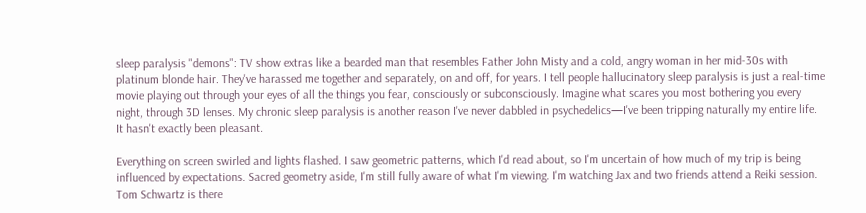sleep paralysis "demons": TV show extras like a bearded man that resembles Father John Misty and a cold, angry woman in her mid-30s with platinum blonde hair. They've harassed me together and separately, on and off, for years. I tell people hallucinatory sleep paralysis is just a real-time movie playing out through your eyes of all the things you fear, consciously or subconsciously. Imagine what scares you most bothering you every night, through 3D lenses. My chronic sleep paralysis is another reason I've never dabbled in psychedelics—I've been tripping naturally my entire life. It hasn't exactly been pleasant.

Everything on screen swirled and lights flashed. I saw geometric patterns, which I'd read about, so I'm uncertain of how much of my trip is being influenced by expectations. Sacred geometry aside, I'm still fully aware of what I'm viewing. I'm watching Jax and two friends attend a Reiki session. Tom Schwartz is there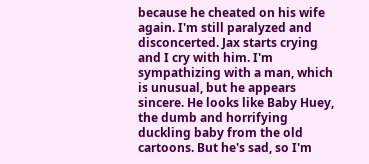because he cheated on his wife again. I'm still paralyzed and disconcerted. Jax starts crying and I cry with him. I'm sympathizing with a man, which is unusual, but he appears sincere. He looks like Baby Huey, the dumb and horrifying duckling baby from the old cartoons. But he's sad, so I'm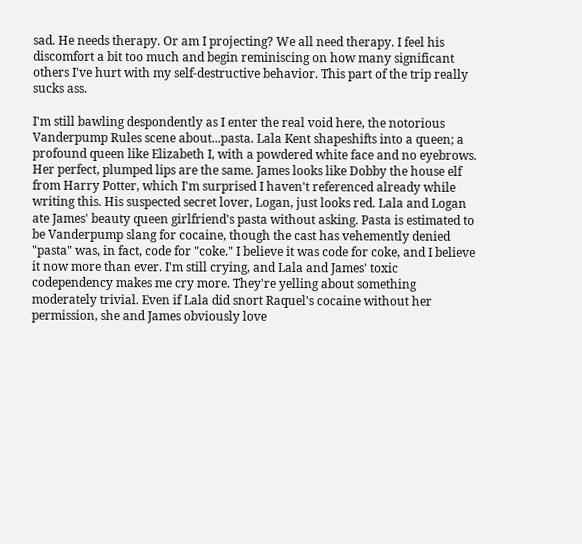sad. He needs therapy. Or am I projecting? We all need therapy. I feel his discomfort a bit too much and begin reminiscing on how many significant others I've hurt with my self-destructive behavior. This part of the trip really sucks ass.

I'm still bawling despondently as I enter the real void here, the notorious Vanderpump Rules scene about...pasta. Lala Kent shapeshifts into a queen; a profound queen like Elizabeth I, with a powdered white face and no eyebrows. Her perfect, plumped lips are the same. James looks like Dobby the house elf from Harry Potter, which I'm surprised I haven't referenced already while writing this. His suspected secret lover, Logan, just looks red. Lala and Logan ate James' beauty queen girlfriend's pasta without asking. Pasta is estimated to be Vanderpump slang for cocaine, though the cast has vehemently denied "pasta" was, in fact, code for "coke." I believe it was code for coke, and I believe it now more than ever. I'm still crying, and Lala and James' toxic codependency makes me cry more. They're yelling about something moderately trivial. Even if Lala did snort Raquel's cocaine without her permission, she and James obviously love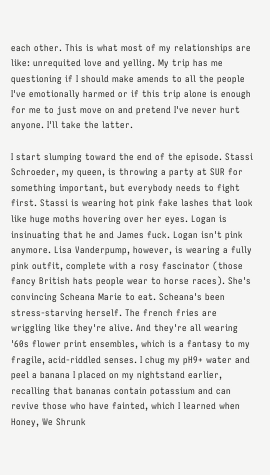each other. This is what most of my relationships are like: unrequited love and yelling. My trip has me questioning if I should make amends to all the people I've emotionally harmed or if this trip alone is enough for me to just move on and pretend I've never hurt anyone. I'll take the latter.

I start slumping toward the end of the episode. Stassi Schroeder, my queen, is throwing a party at SUR for something important, but everybody needs to fight first. Stassi is wearing hot pink fake lashes that look like huge moths hovering over her eyes. Logan is insinuating that he and James fuck. Logan isn't pink anymore. Lisa Vanderpump, however, is wearing a fully pink outfit, complete with a rosy fascinator (those fancy British hats people wear to horse races). She's convincing Scheana Marie to eat. Scheana's been stress-starving herself. The french fries are wriggling like they're alive. And they're all wearing '60s flower print ensembles, which is a fantasy to my fragile, acid-riddled senses. I chug my pH9+ water and peel a banana I placed on my nightstand earlier, recalling that bananas contain potassium and can revive those who have fainted, which I learned when Honey, We Shrunk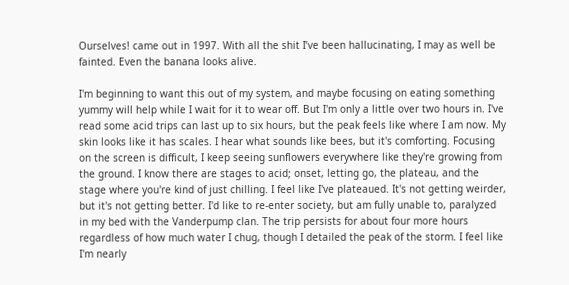Ourselves! came out in 1997. With all the shit I’ve been hallucinating, I may as well be fainted. Even the banana looks alive.

I'm beginning to want this out of my system, and maybe focusing on eating something yummy will help while I wait for it to wear off. But I'm only a little over two hours in. I've read some acid trips can last up to six hours, but the peak feels like where I am now. My skin looks like it has scales. I hear what sounds like bees, but it's comforting. Focusing on the screen is difficult, I keep seeing sunflowers everywhere like they're growing from the ground. I know there are stages to acid; onset, letting go, the plateau, and the stage where you're kind of just chilling. I feel like I've plateaued. It's not getting weirder, but it's not getting better. I'd like to re-enter society, but am fully unable to, paralyzed in my bed with the Vanderpump clan. The trip persists for about four more hours regardless of how much water I chug, though I detailed the peak of the storm. I feel like I'm nearly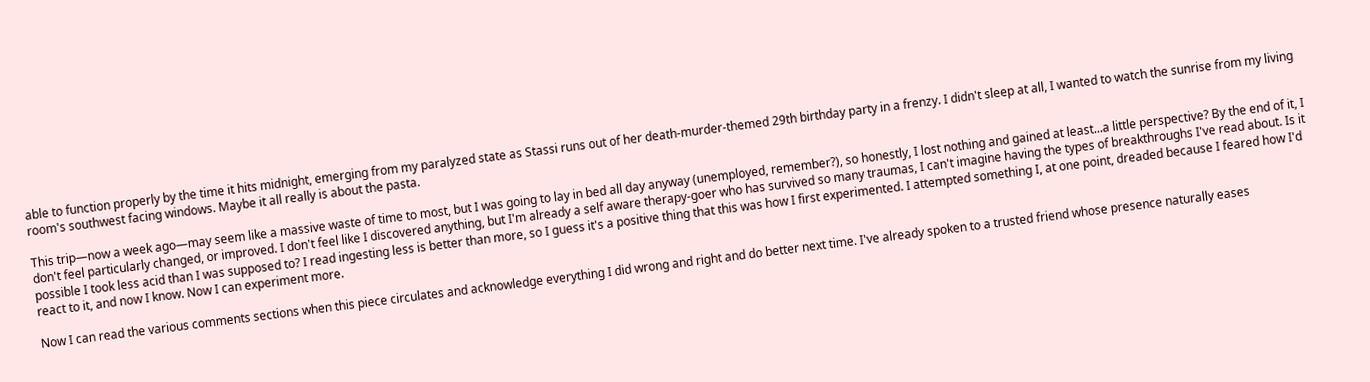able to function properly by the time it hits midnight, emerging from my paralyzed state as Stassi runs out of her death-murder-themed 29th birthday party in a frenzy. I didn't sleep at all, I wanted to watch the sunrise from my living room's southwest facing windows. Maybe it all really is about the pasta.

This trip—now a week ago—may seem like a massive waste of time to most, but I was going to lay in bed all day anyway (unemployed, remember?), so honestly, I lost nothing and gained at least...a little perspective? By the end of it, I don't feel particularly changed, or improved. I don't feel like I discovered anything, but I'm already a self aware therapy-goer who has survived so many traumas, I can't imagine having the types of breakthroughs I've read about. Is it possible I took less acid than I was supposed to? I read ingesting less is better than more, so I guess it's a positive thing that this was how I first experimented. I attempted something I, at one point, dreaded because I feared how I'd react to it, and now I know. Now I can experiment more.

Now I can read the various comments sections when this piece circulates and acknowledge everything I did wrong and right and do better next time. I've already spoken to a trusted friend whose presence naturally eases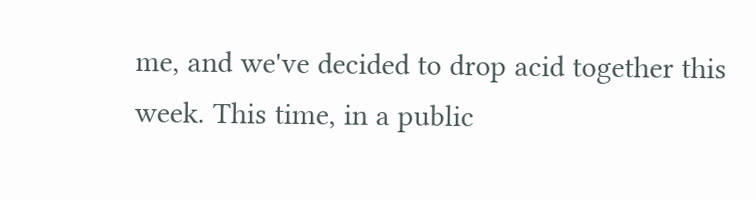me, and we've decided to drop acid together this week. This time, in a public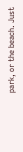park, or the beach. Just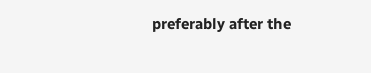preferably after the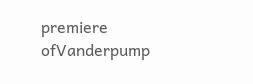premiere ofVanderpump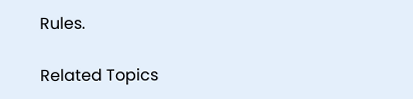Rules.

Related Topics